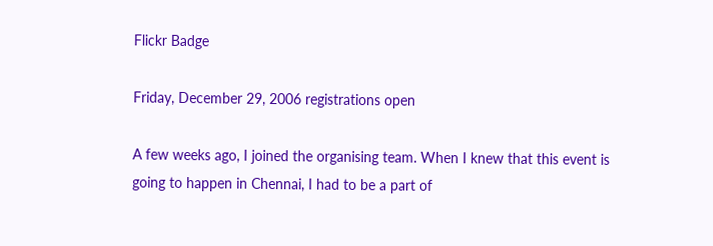Flickr Badge

Friday, December 29, 2006 registrations open

A few weeks ago, I joined the organising team. When I knew that this event is going to happen in Chennai, I had to be a part of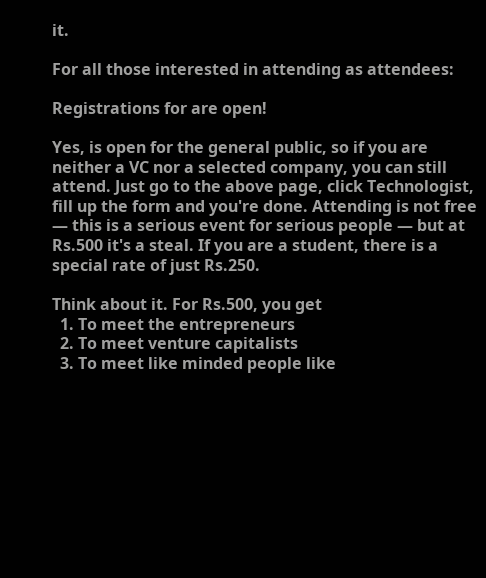it.

For all those interested in attending as attendees:

Registrations for are open!

Yes, is open for the general public, so if you are neither a VC nor a selected company, you can still attend. Just go to the above page, click Technologist, fill up the form and you're done. Attending is not free — this is a serious event for serious people — but at Rs.500 it's a steal. If you are a student, there is a special rate of just Rs.250.

Think about it. For Rs.500, you get
  1. To meet the entrepreneurs
  2. To meet venture capitalists
  3. To meet like minded people like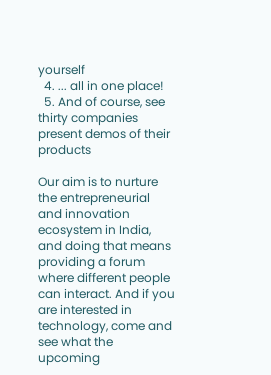yourself
  4. ... all in one place!
  5. And of course, see thirty companies present demos of their products

Our aim is to nurture the entrepreneurial and innovation ecosystem in India, and doing that means providing a forum where different people can interact. And if you are interested in technology, come and see what the upcoming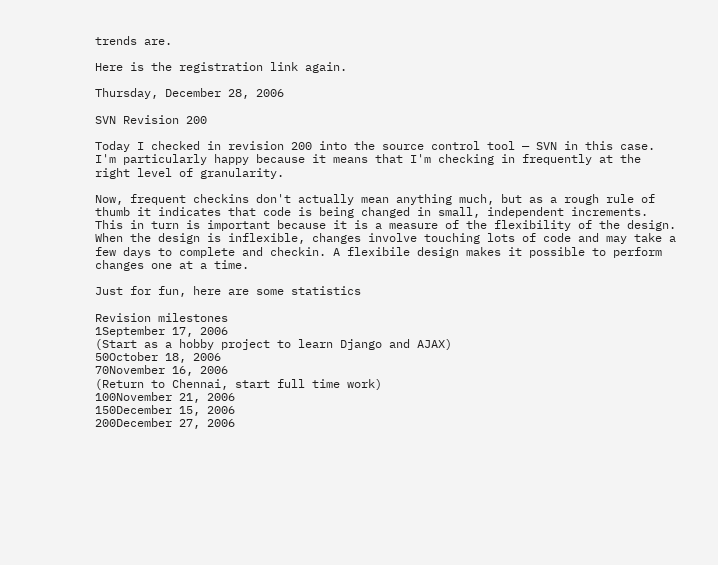trends are.

Here is the registration link again.

Thursday, December 28, 2006

SVN Revision 200

Today I checked in revision 200 into the source control tool — SVN in this case. I'm particularly happy because it means that I'm checking in frequently at the right level of granularity.

Now, frequent checkins don't actually mean anything much, but as a rough rule of thumb it indicates that code is being changed in small, independent increments. This in turn is important because it is a measure of the flexibility of the design. When the design is inflexible, changes involve touching lots of code and may take a few days to complete and checkin. A flexibile design makes it possible to perform changes one at a time.

Just for fun, here are some statistics

Revision milestones
1September 17, 2006
(Start as a hobby project to learn Django and AJAX)
50October 18, 2006
70November 16, 2006
(Return to Chennai, start full time work)
100November 21, 2006
150December 15, 2006
200December 27, 2006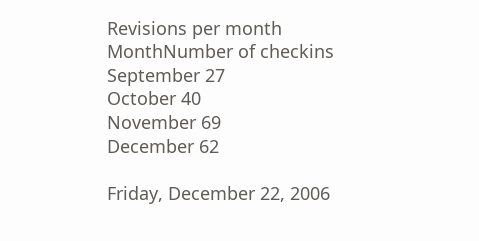Revisions per month
MonthNumber of checkins
September 27
October 40
November 69
December 62

Friday, December 22, 2006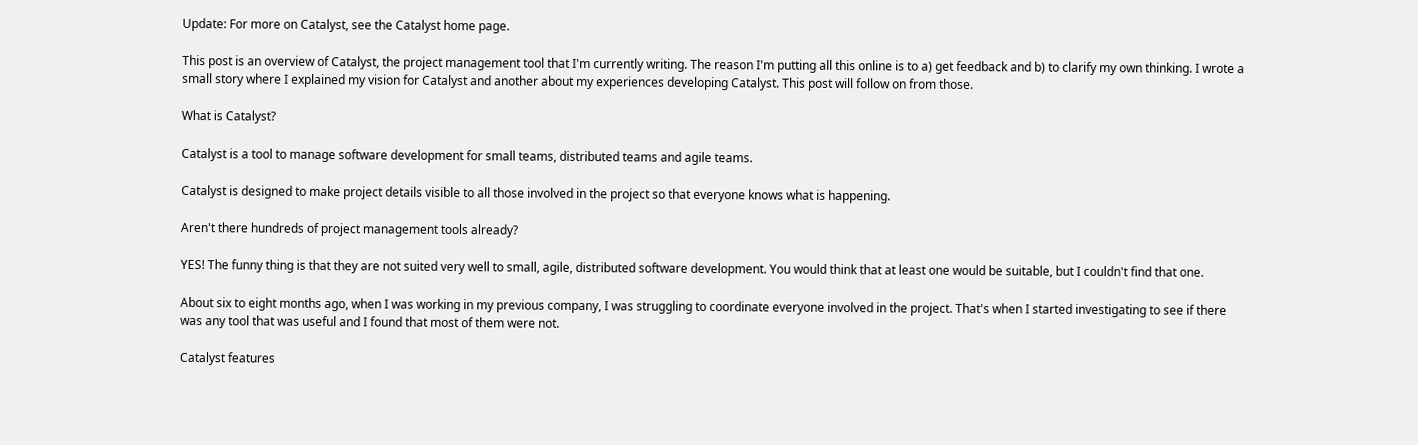Update: For more on Catalyst, see the Catalyst home page.

This post is an overview of Catalyst, the project management tool that I'm currently writing. The reason I'm putting all this online is to a) get feedback and b) to clarify my own thinking. I wrote a small story where I explained my vision for Catalyst and another about my experiences developing Catalyst. This post will follow on from those.

What is Catalyst?

Catalyst is a tool to manage software development for small teams, distributed teams and agile teams.

Catalyst is designed to make project details visible to all those involved in the project so that everyone knows what is happening.

Aren't there hundreds of project management tools already?

YES! The funny thing is that they are not suited very well to small, agile, distributed software development. You would think that at least one would be suitable, but I couldn't find that one.

About six to eight months ago, when I was working in my previous company, I was struggling to coordinate everyone involved in the project. That's when I started investigating to see if there was any tool that was useful and I found that most of them were not.

Catalyst features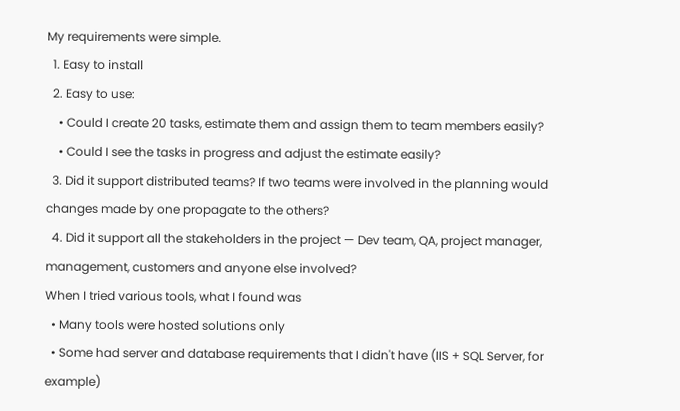My requirements were simple.
  1. Easy to install
  2. Easy to use:
    • Could I create 20 tasks, estimate them and assign them to team members easily?
    • Could I see the tasks in progress and adjust the estimate easily?
  3. Did it support distributed teams? If two teams were involved in the planning would changes made by one propagate to the others?
  4. Did it support all the stakeholders in the project — Dev team, QA, project manager, management, customers and anyone else involved?
When I tried various tools, what I found was
  • Many tools were hosted solutions only
  • Some had server and database requirements that I didn't have (IIS + SQL Server, for example)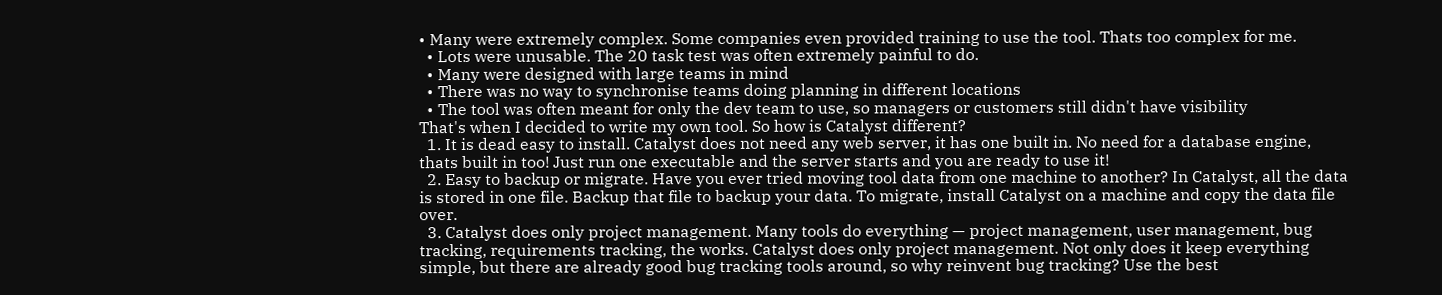• Many were extremely complex. Some companies even provided training to use the tool. Thats too complex for me.
  • Lots were unusable. The 20 task test was often extremely painful to do.
  • Many were designed with large teams in mind
  • There was no way to synchronise teams doing planning in different locations
  • The tool was often meant for only the dev team to use, so managers or customers still didn't have visibility
That's when I decided to write my own tool. So how is Catalyst different?
  1. It is dead easy to install. Catalyst does not need any web server, it has one built in. No need for a database engine, thats built in too! Just run one executable and the server starts and you are ready to use it!
  2. Easy to backup or migrate. Have you ever tried moving tool data from one machine to another? In Catalyst, all the data is stored in one file. Backup that file to backup your data. To migrate, install Catalyst on a machine and copy the data file over.
  3. Catalyst does only project management. Many tools do everything — project management, user management, bug tracking, requirements tracking, the works. Catalyst does only project management. Not only does it keep everything simple, but there are already good bug tracking tools around, so why reinvent bug tracking? Use the best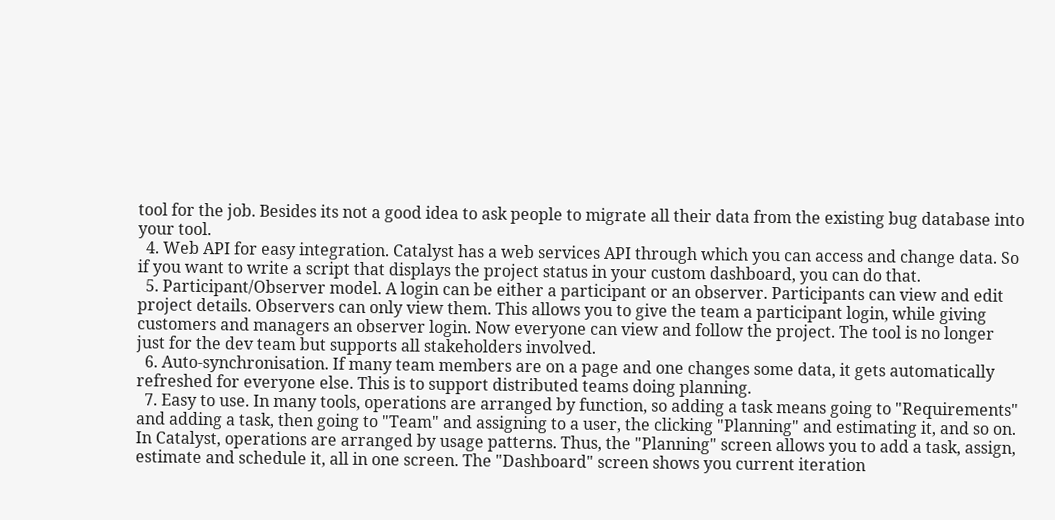tool for the job. Besides its not a good idea to ask people to migrate all their data from the existing bug database into your tool.
  4. Web API for easy integration. Catalyst has a web services API through which you can access and change data. So if you want to write a script that displays the project status in your custom dashboard, you can do that.
  5. Participant/Observer model. A login can be either a participant or an observer. Participants can view and edit project details. Observers can only view them. This allows you to give the team a participant login, while giving customers and managers an observer login. Now everyone can view and follow the project. The tool is no longer just for the dev team but supports all stakeholders involved.
  6. Auto-synchronisation. If many team members are on a page and one changes some data, it gets automatically refreshed for everyone else. This is to support distributed teams doing planning.
  7. Easy to use. In many tools, operations are arranged by function, so adding a task means going to "Requirements" and adding a task, then going to "Team" and assigning to a user, the clicking "Planning" and estimating it, and so on. In Catalyst, operations are arranged by usage patterns. Thus, the "Planning" screen allows you to add a task, assign, estimate and schedule it, all in one screen. The "Dashboard" screen shows you current iteration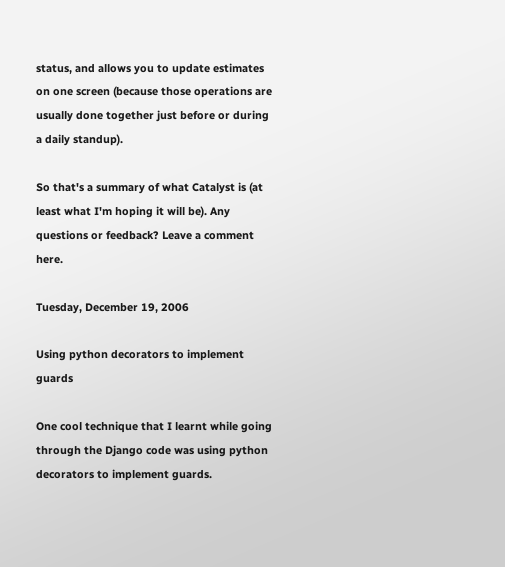status, and allows you to update estimates on one screen (because those operations are usually done together just before or during a daily standup).

So that's a summary of what Catalyst is (at least what I'm hoping it will be). Any questions or feedback? Leave a comment here.

Tuesday, December 19, 2006

Using python decorators to implement guards

One cool technique that I learnt while going through the Django code was using python decorators to implement guards.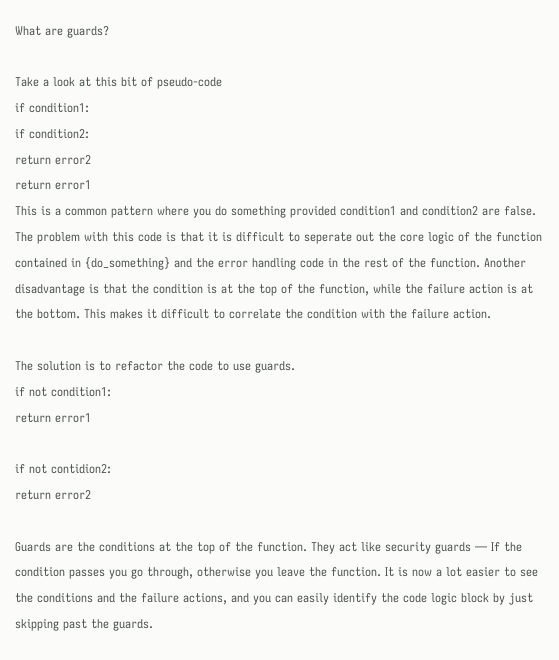What are guards?

Take a look at this bit of pseudo-code
if condition1:
if condition2:
return error2
return error1
This is a common pattern where you do something provided condition1 and condition2 are false. The problem with this code is that it is difficult to seperate out the core logic of the function contained in {do_something} and the error handling code in the rest of the function. Another disadvantage is that the condition is at the top of the function, while the failure action is at the bottom. This makes it difficult to correlate the condition with the failure action.

The solution is to refactor the code to use guards.
if not condition1:
return error1

if not contidion2:
return error2

Guards are the conditions at the top of the function. They act like security guards — If the condition passes you go through, otherwise you leave the function. It is now a lot easier to see the conditions and the failure actions, and you can easily identify the code logic block by just skipping past the guards.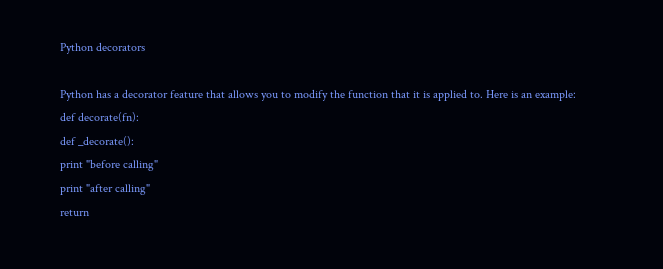Python decorators

Python has a decorator feature that allows you to modify the function that it is applied to. Here is an example:
def decorate(fn):
def _decorate():
print "before calling"
print "after calling"
return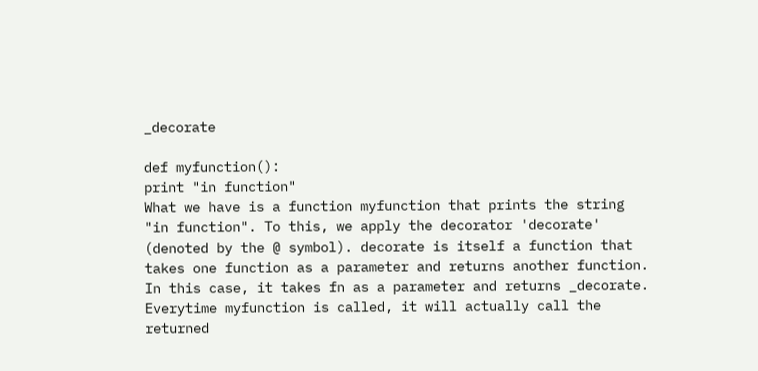_decorate

def myfunction():
print "in function"
What we have is a function myfunction that prints the string "in function". To this, we apply the decorator 'decorate' (denoted by the @ symbol). decorate is itself a function that takes one function as a parameter and returns another function. In this case, it takes fn as a parameter and returns _decorate. Everytime myfunction is called, it will actually call the returned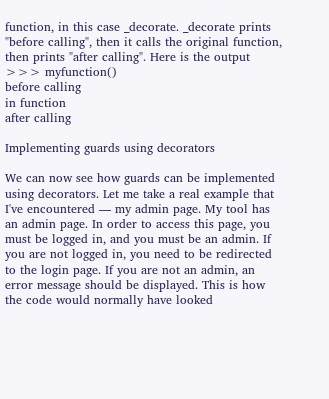function, in this case _decorate. _decorate prints "before calling", then it calls the original function, then prints "after calling". Here is the output
>>> myfunction()
before calling
in function
after calling

Implementing guards using decorators

We can now see how guards can be implemented using decorators. Let me take a real example that I've encountered — my admin page. My tool has an admin page. In order to access this page, you must be logged in, and you must be an admin. If you are not logged in, you need to be redirected to the login page. If you are not an admin, an error message should be displayed. This is how the code would normally have looked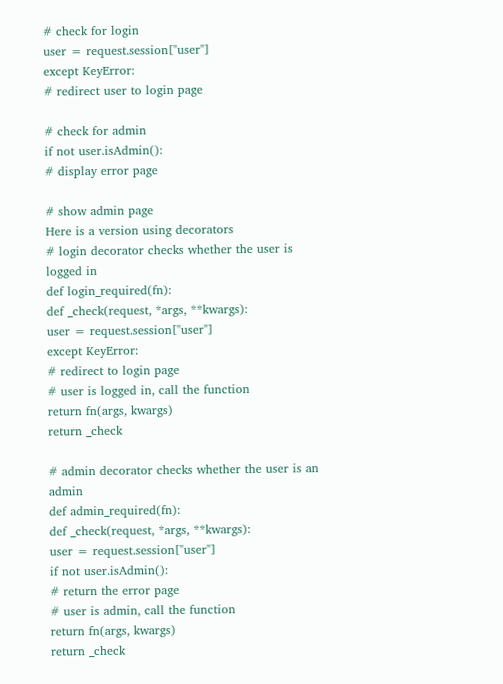# check for login
user = request.session["user"]
except KeyError:
# redirect user to login page

# check for admin
if not user.isAdmin():
# display error page

# show admin page
Here is a version using decorators
# login decorator checks whether the user is logged in
def login_required(fn):
def _check(request, *args, **kwargs):
user = request.session["user"]
except KeyError:
# redirect to login page
# user is logged in, call the function
return fn(args, kwargs)
return _check

# admin decorator checks whether the user is an admin
def admin_required(fn):
def _check(request, *args, **kwargs):
user = request.session["user"]
if not user.isAdmin():
# return the error page
# user is admin, call the function
return fn(args, kwargs)
return _check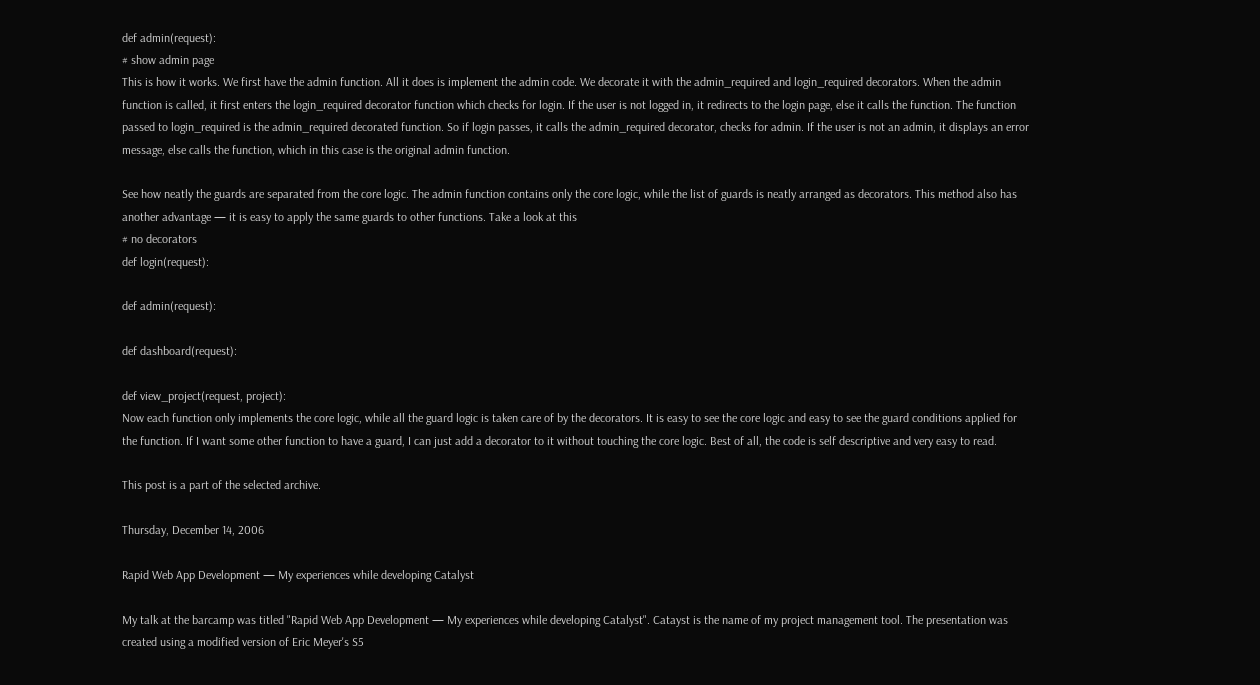def admin(request):
# show admin page
This is how it works. We first have the admin function. All it does is implement the admin code. We decorate it with the admin_required and login_required decorators. When the admin function is called, it first enters the login_required decorator function which checks for login. If the user is not logged in, it redirects to the login page, else it calls the function. The function passed to login_required is the admin_required decorated function. So if login passes, it calls the admin_required decorator, checks for admin. If the user is not an admin, it displays an error message, else calls the function, which in this case is the original admin function.

See how neatly the guards are separated from the core logic. The admin function contains only the core logic, while the list of guards is neatly arranged as decorators. This method also has another advantage — it is easy to apply the same guards to other functions. Take a look at this
# no decorators
def login(request):

def admin(request):

def dashboard(request):

def view_project(request, project):
Now each function only implements the core logic, while all the guard logic is taken care of by the decorators. It is easy to see the core logic and easy to see the guard conditions applied for the function. If I want some other function to have a guard, I can just add a decorator to it without touching the core logic. Best of all, the code is self descriptive and very easy to read.

This post is a part of the selected archive.

Thursday, December 14, 2006

Rapid Web App Development — My experiences while developing Catalyst

My talk at the barcamp was titled "Rapid Web App Development — My experiences while developing Catalyst". Catayst is the name of my project management tool. The presentation was created using a modified version of Eric Meyer's S5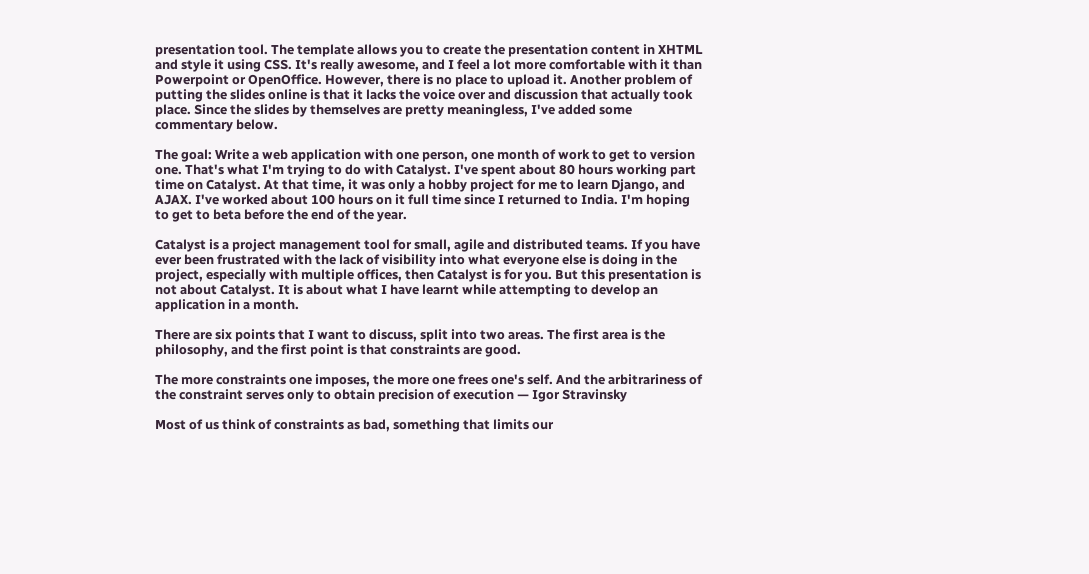presentation tool. The template allows you to create the presentation content in XHTML and style it using CSS. It's really awesome, and I feel a lot more comfortable with it than Powerpoint or OpenOffice. However, there is no place to upload it. Another problem of putting the slides online is that it lacks the voice over and discussion that actually took place. Since the slides by themselves are pretty meaningless, I've added some commentary below.

The goal: Write a web application with one person, one month of work to get to version one. That's what I'm trying to do with Catalyst. I've spent about 80 hours working part time on Catalyst. At that time, it was only a hobby project for me to learn Django, and AJAX. I've worked about 100 hours on it full time since I returned to India. I'm hoping to get to beta before the end of the year.

Catalyst is a project management tool for small, agile and distributed teams. If you have ever been frustrated with the lack of visibility into what everyone else is doing in the project, especially with multiple offices, then Catalyst is for you. But this presentation is not about Catalyst. It is about what I have learnt while attempting to develop an application in a month.

There are six points that I want to discuss, split into two areas. The first area is the philosophy, and the first point is that constraints are good.

The more constraints one imposes, the more one frees one's self. And the arbitrariness of the constraint serves only to obtain precision of execution — Igor Stravinsky

Most of us think of constraints as bad, something that limits our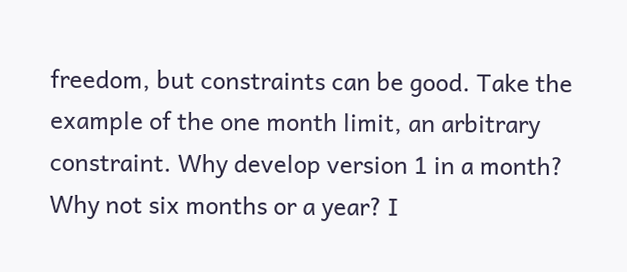freedom, but constraints can be good. Take the example of the one month limit, an arbitrary constraint. Why develop version 1 in a month? Why not six months or a year? I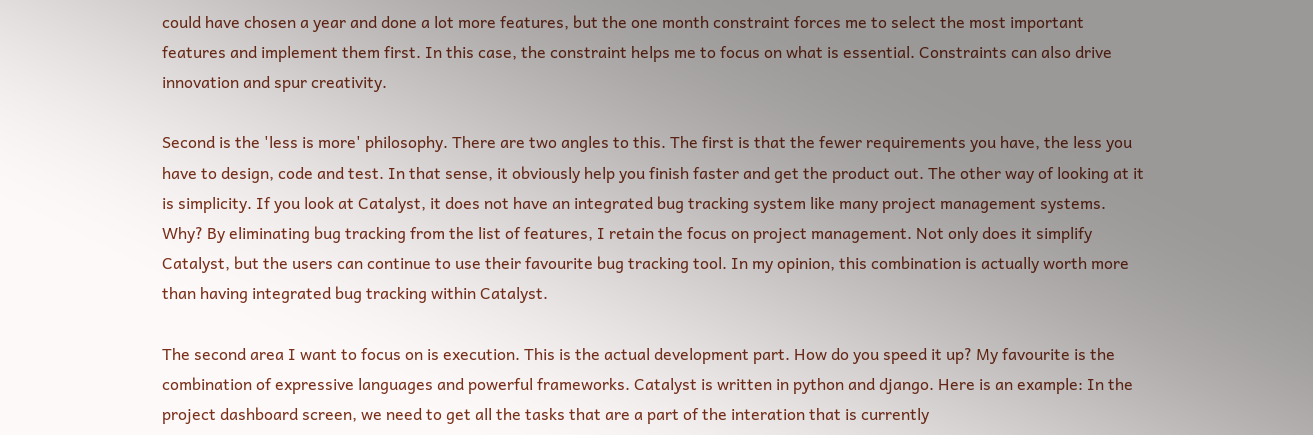could have chosen a year and done a lot more features, but the one month constraint forces me to select the most important features and implement them first. In this case, the constraint helps me to focus on what is essential. Constraints can also drive innovation and spur creativity.

Second is the 'less is more' philosophy. There are two angles to this. The first is that the fewer requirements you have, the less you have to design, code and test. In that sense, it obviously help you finish faster and get the product out. The other way of looking at it is simplicity. If you look at Catalyst, it does not have an integrated bug tracking system like many project management systems. Why? By eliminating bug tracking from the list of features, I retain the focus on project management. Not only does it simplify Catalyst, but the users can continue to use their favourite bug tracking tool. In my opinion, this combination is actually worth more than having integrated bug tracking within Catalyst.

The second area I want to focus on is execution. This is the actual development part. How do you speed it up? My favourite is the combination of expressive languages and powerful frameworks. Catalyst is written in python and django. Here is an example: In the project dashboard screen, we need to get all the tasks that are a part of the interation that is currently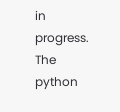in progress. The python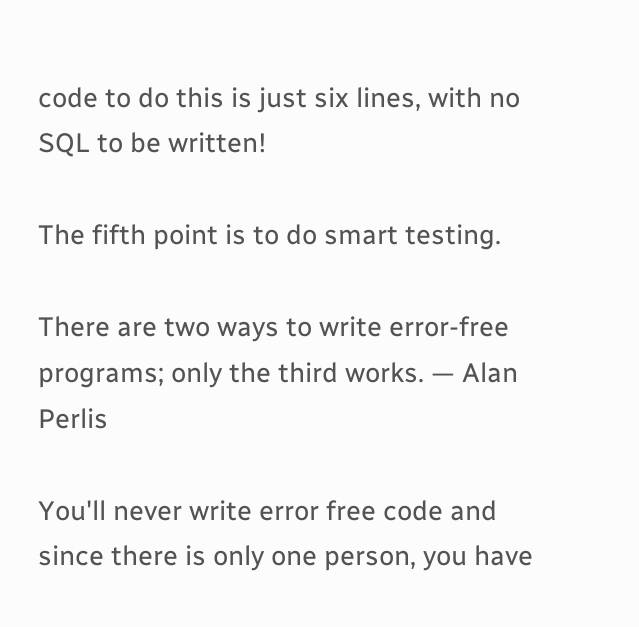code to do this is just six lines, with no SQL to be written!

The fifth point is to do smart testing.

There are two ways to write error-free programs; only the third works. — Alan Perlis

You'll never write error free code and since there is only one person, you have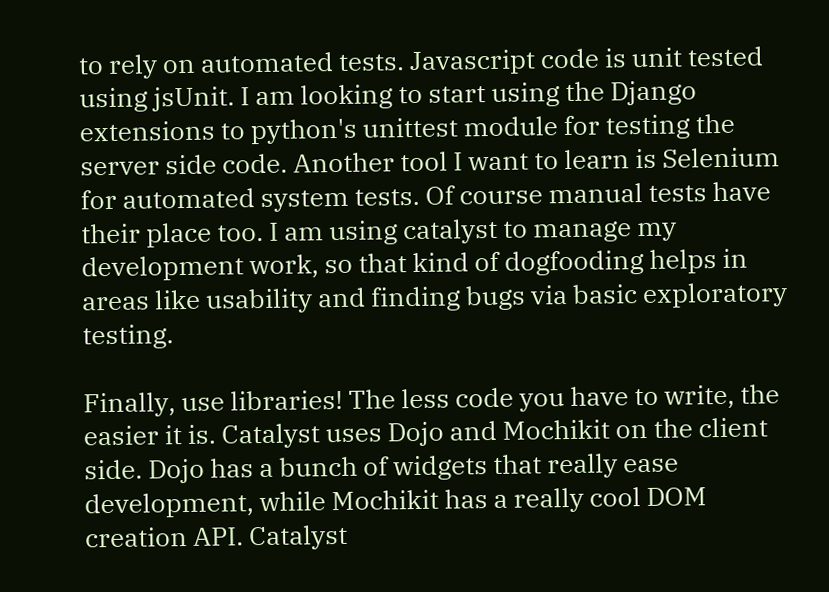to rely on automated tests. Javascript code is unit tested using jsUnit. I am looking to start using the Django extensions to python's unittest module for testing the server side code. Another tool I want to learn is Selenium for automated system tests. Of course manual tests have their place too. I am using catalyst to manage my development work, so that kind of dogfooding helps in areas like usability and finding bugs via basic exploratory testing.

Finally, use libraries! The less code you have to write, the easier it is. Catalyst uses Dojo and Mochikit on the client side. Dojo has a bunch of widgets that really ease development, while Mochikit has a really cool DOM creation API. Catalyst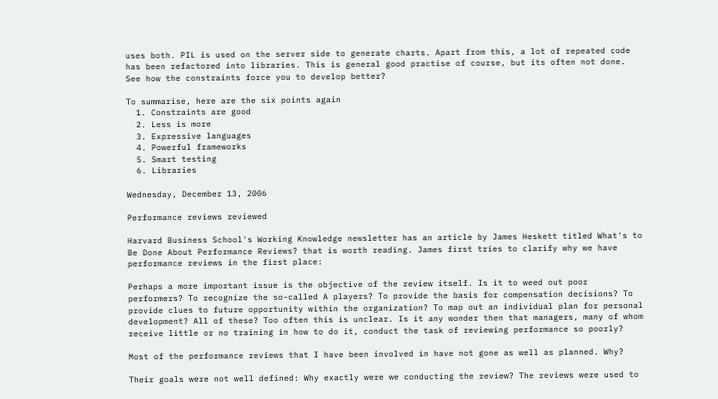uses both. PIL is used on the server side to generate charts. Apart from this, a lot of repeated code has been refactored into libraries. This is general good practise of course, but its often not done. See how the constraints force you to develop better?

To summarise, here are the six points again
  1. Constraints are good
  2. Less is more
  3. Expressive languages
  4. Powerful frameworks
  5. Smart testing
  6. Libraries

Wednesday, December 13, 2006

Performance reviews reviewed

Harvard Business School's Working Knowledge newsletter has an article by James Heskett titled What's to Be Done About Performance Reviews? that is worth reading. James first tries to clarify why we have performance reviews in the first place:

Perhaps a more important issue is the objective of the review itself. Is it to weed out poor performers? To recognize the so-called A players? To provide the basis for compensation decisions? To provide clues to future opportunity within the organization? To map out an individual plan for personal development? All of these? Too often this is unclear. Is it any wonder then that managers, many of whom receive little or no training in how to do it, conduct the task of reviewing performance so poorly?

Most of the performance reviews that I have been involved in have not gone as well as planned. Why?

Their goals were not well defined: Why exactly were we conducting the review? The reviews were used to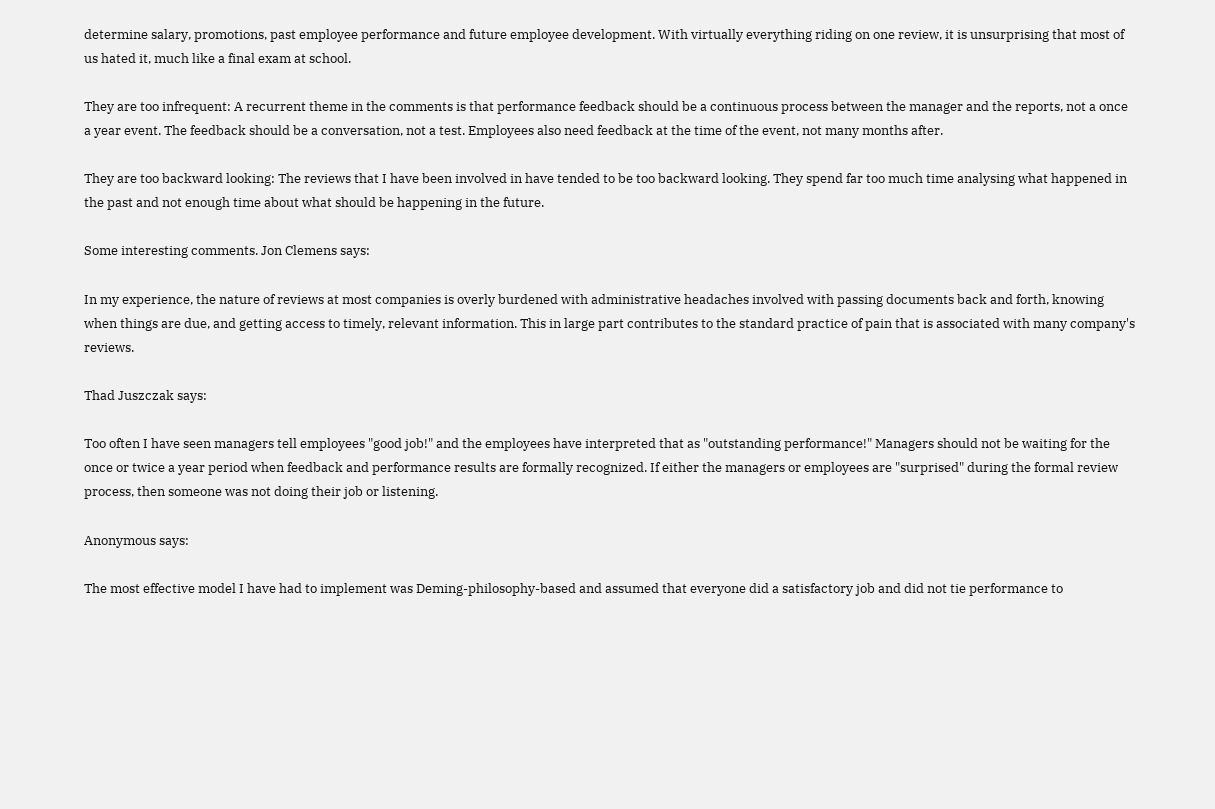determine salary, promotions, past employee performance and future employee development. With virtually everything riding on one review, it is unsurprising that most of us hated it, much like a final exam at school.

They are too infrequent: A recurrent theme in the comments is that performance feedback should be a continuous process between the manager and the reports, not a once a year event. The feedback should be a conversation, not a test. Employees also need feedback at the time of the event, not many months after.

They are too backward looking: The reviews that I have been involved in have tended to be too backward looking. They spend far too much time analysing what happened in the past and not enough time about what should be happening in the future.

Some interesting comments. Jon Clemens says:

In my experience, the nature of reviews at most companies is overly burdened with administrative headaches involved with passing documents back and forth, knowing when things are due, and getting access to timely, relevant information. This in large part contributes to the standard practice of pain that is associated with many company's reviews.

Thad Juszczak says:

Too often I have seen managers tell employees "good job!" and the employees have interpreted that as "outstanding performance!" Managers should not be waiting for the once or twice a year period when feedback and performance results are formally recognized. If either the managers or employees are "surprised" during the formal review process, then someone was not doing their job or listening.

Anonymous says:

The most effective model I have had to implement was Deming-philosophy-based and assumed that everyone did a satisfactory job and did not tie performance to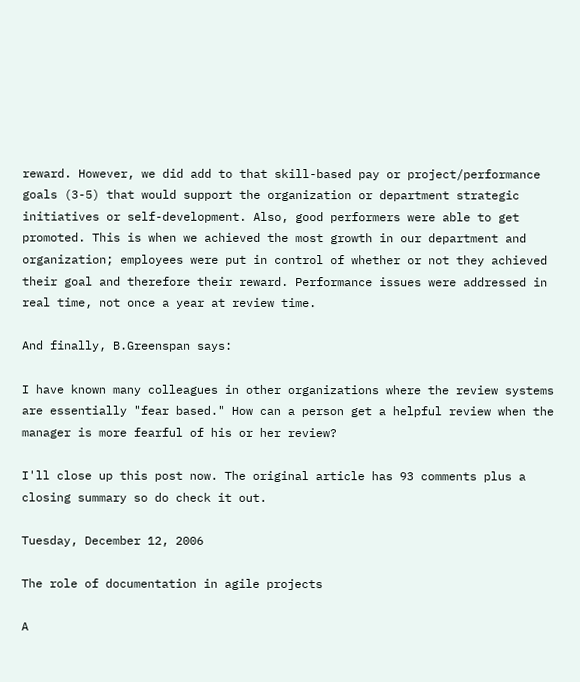reward. However, we did add to that skill-based pay or project/performance goals (3-5) that would support the organization or department strategic initiatives or self-development. Also, good performers were able to get promoted. This is when we achieved the most growth in our department and organization; employees were put in control of whether or not they achieved their goal and therefore their reward. Performance issues were addressed in real time, not once a year at review time.

And finally, B.Greenspan says:

I have known many colleagues in other organizations where the review systems are essentially "fear based." How can a person get a helpful review when the manager is more fearful of his or her review?

I'll close up this post now. The original article has 93 comments plus a closing summary so do check it out.

Tuesday, December 12, 2006

The role of documentation in agile projects

A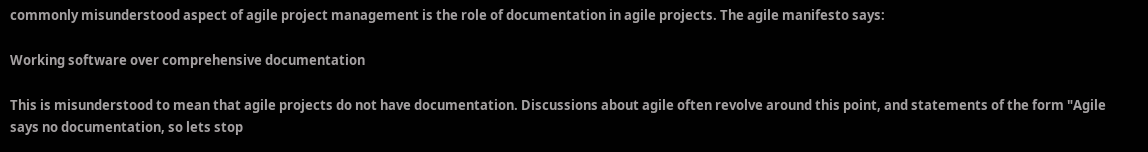commonly misunderstood aspect of agile project management is the role of documentation in agile projects. The agile manifesto says:

Working software over comprehensive documentation

This is misunderstood to mean that agile projects do not have documentation. Discussions about agile often revolve around this point, and statements of the form "Agile says no documentation, so lets stop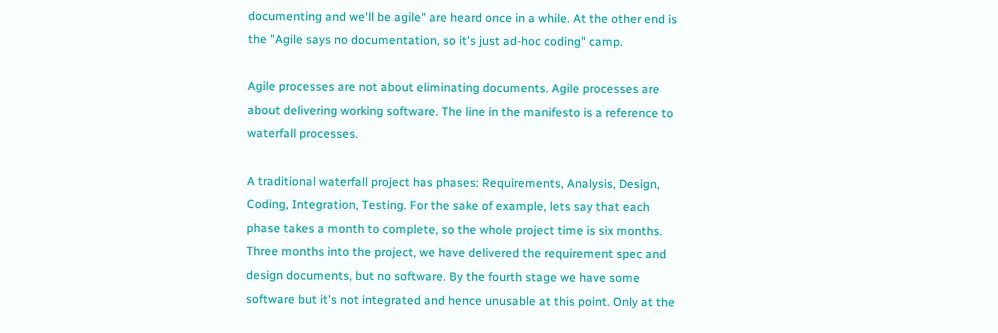documenting and we'll be agile" are heard once in a while. At the other end is the "Agile says no documentation, so it's just ad-hoc coding" camp.

Agile processes are not about eliminating documents. Agile processes are about delivering working software. The line in the manifesto is a reference to waterfall processes.

A traditional waterfall project has phases: Requirements, Analysis, Design, Coding, Integration, Testing. For the sake of example, lets say that each phase takes a month to complete, so the whole project time is six months. Three months into the project, we have delivered the requirement spec and design documents, but no software. By the fourth stage we have some software but it's not integrated and hence unusable at this point. Only at the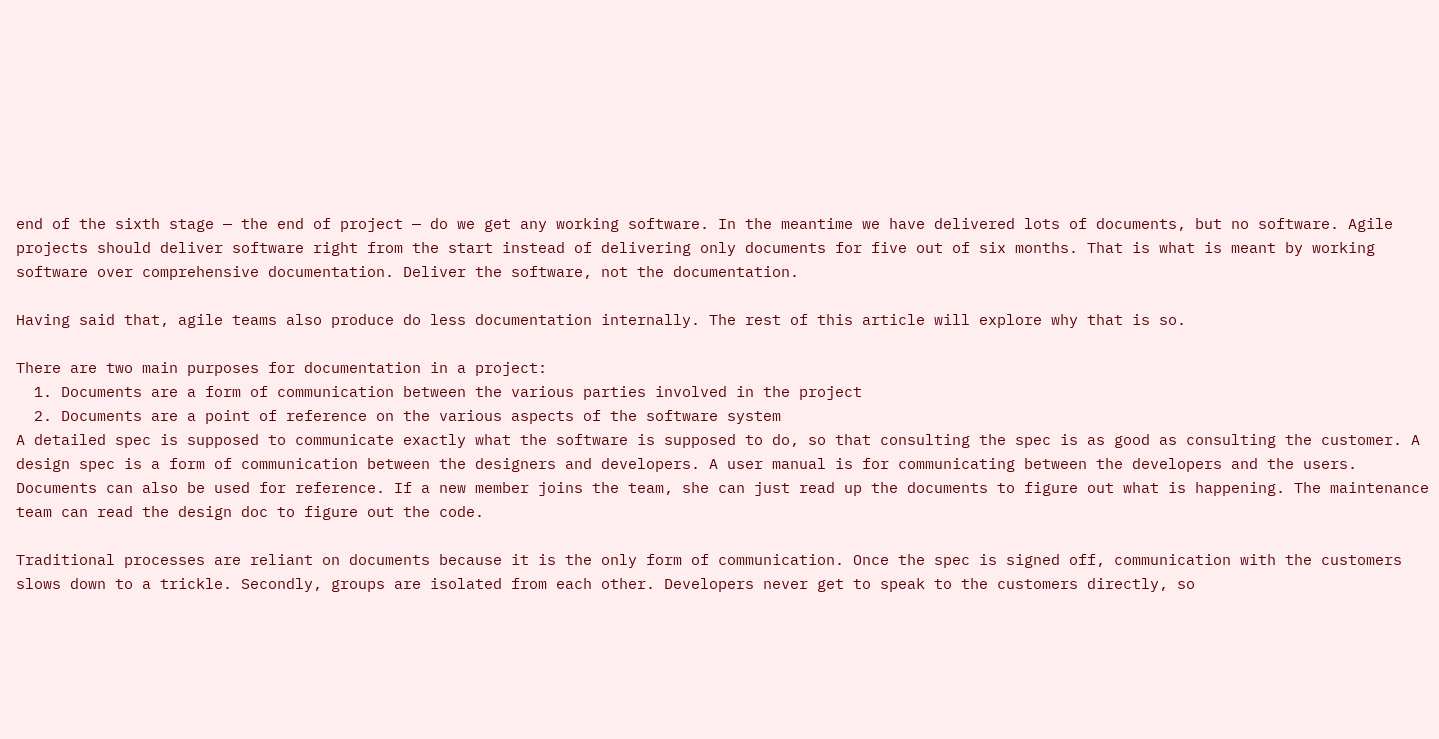end of the sixth stage — the end of project — do we get any working software. In the meantime we have delivered lots of documents, but no software. Agile projects should deliver software right from the start instead of delivering only documents for five out of six months. That is what is meant by working software over comprehensive documentation. Deliver the software, not the documentation.

Having said that, agile teams also produce do less documentation internally. The rest of this article will explore why that is so.

There are two main purposes for documentation in a project:
  1. Documents are a form of communication between the various parties involved in the project
  2. Documents are a point of reference on the various aspects of the software system
A detailed spec is supposed to communicate exactly what the software is supposed to do, so that consulting the spec is as good as consulting the customer. A design spec is a form of communication between the designers and developers. A user manual is for communicating between the developers and the users. Documents can also be used for reference. If a new member joins the team, she can just read up the documents to figure out what is happening. The maintenance team can read the design doc to figure out the code.

Traditional processes are reliant on documents because it is the only form of communication. Once the spec is signed off, communication with the customers slows down to a trickle. Secondly, groups are isolated from each other. Developers never get to speak to the customers directly, so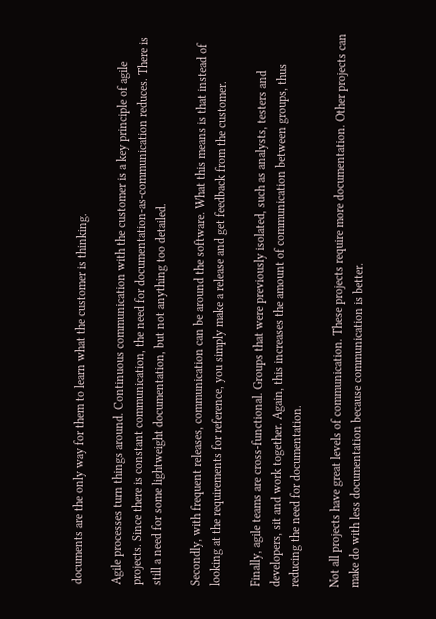documents are the only way for them to learn what the customer is thinking.

Agile processes turn things around. Continuous communication with the customer is a key principle of agile projects. Since there is constant communication, the need for documentation-as-communication reduces. There is still a need for some lightweight documentation, but not anything too detailed.

Secondly, with frequent releases, communication can be around the software. What this means is that instead of looking at the requirements for reference, you simply make a release and get feedback from the customer.

Finally, agile teams are cross-functional. Groups that were previously isolated, such as analysts, testers and developers, sit and work together. Again, this increases the amount of communication between groups, thus reducing the need for documentation.

Not all projects have great levels of communication. These projects require more documentation. Other projects can make do with less documentation because communication is better.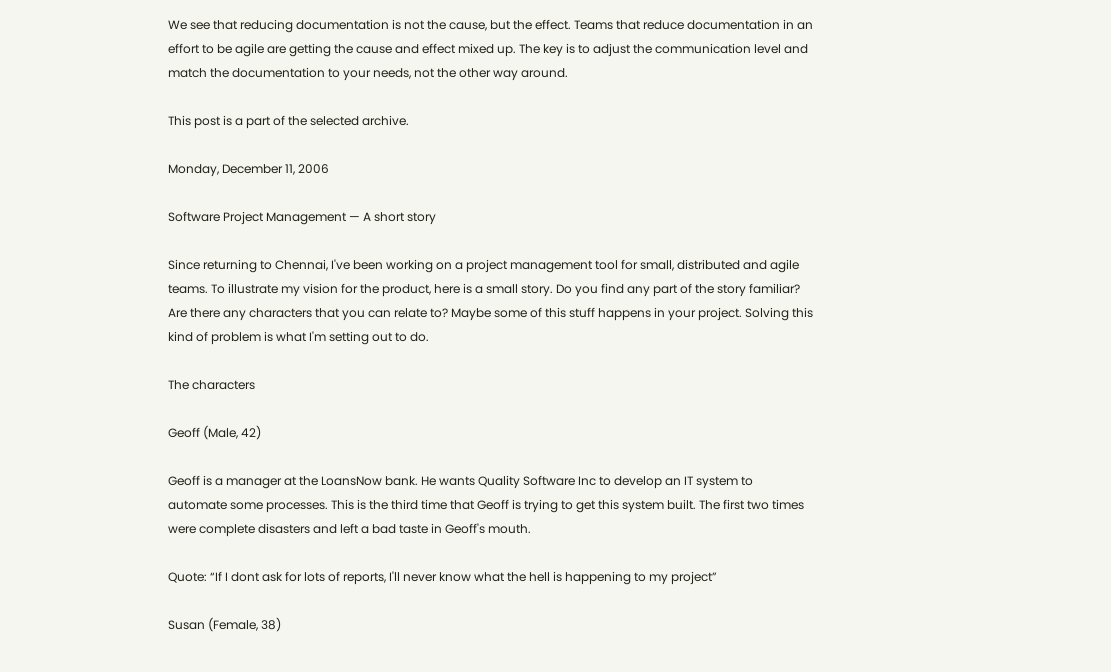We see that reducing documentation is not the cause, but the effect. Teams that reduce documentation in an effort to be agile are getting the cause and effect mixed up. The key is to adjust the communication level and match the documentation to your needs, not the other way around.

This post is a part of the selected archive.

Monday, December 11, 2006

Software Project Management — A short story

Since returning to Chennai, I've been working on a project management tool for small, distributed and agile teams. To illustrate my vision for the product, here is a small story. Do you find any part of the story familiar? Are there any characters that you can relate to? Maybe some of this stuff happens in your project. Solving this kind of problem is what I'm setting out to do.

The characters

Geoff (Male, 42)

Geoff is a manager at the LoansNow bank. He wants Quality Software Inc to develop an IT system to automate some processes. This is the third time that Geoff is trying to get this system built. The first two times were complete disasters and left a bad taste in Geoff's mouth.

Quote: “If I dont ask for lots of reports, I'll never know what the hell is happening to my project”

Susan (Female, 38)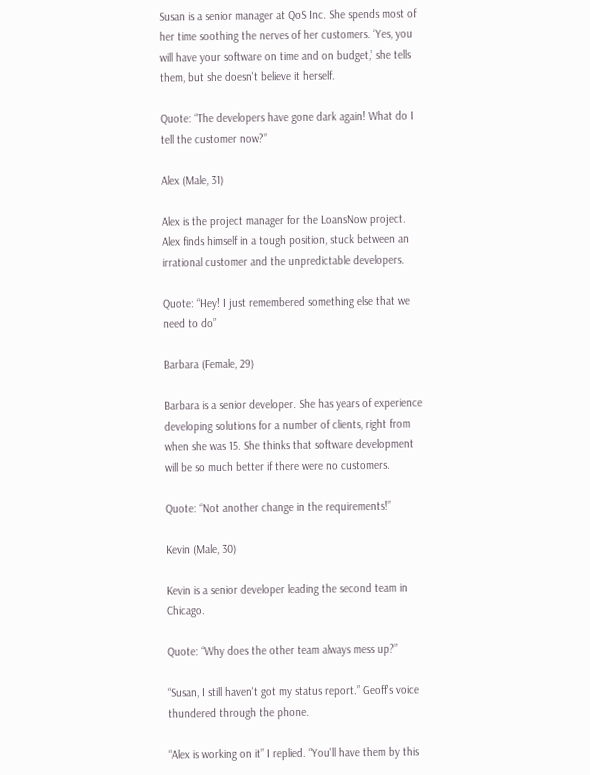Susan is a senior manager at QoS Inc. She spends most of her time soothing the nerves of her customers. ‘Yes, you will have your software on time and on budget,’ she tells them, but she doesn't believe it herself.

Quote: “The developers have gone dark again! What do I tell the customer now?”

Alex (Male, 31)

Alex is the project manager for the LoansNow project. Alex finds himself in a tough position, stuck between an irrational customer and the unpredictable developers.

Quote: “Hey! I just remembered something else that we need to do”

Barbara (Female, 29)

Barbara is a senior developer. She has years of experience developing solutions for a number of clients, right from when she was 15. She thinks that software development will be so much better if there were no customers.

Quote: “Not another change in the requirements!”

Kevin (Male, 30)

Kevin is a senior developer leading the second team in Chicago.

Quote: “Why does the other team always mess up?”

“Susan, I still haven't got my status report.” Geoff's voice thundered through the phone.

“Alex is working on it” I replied. “You'll have them by this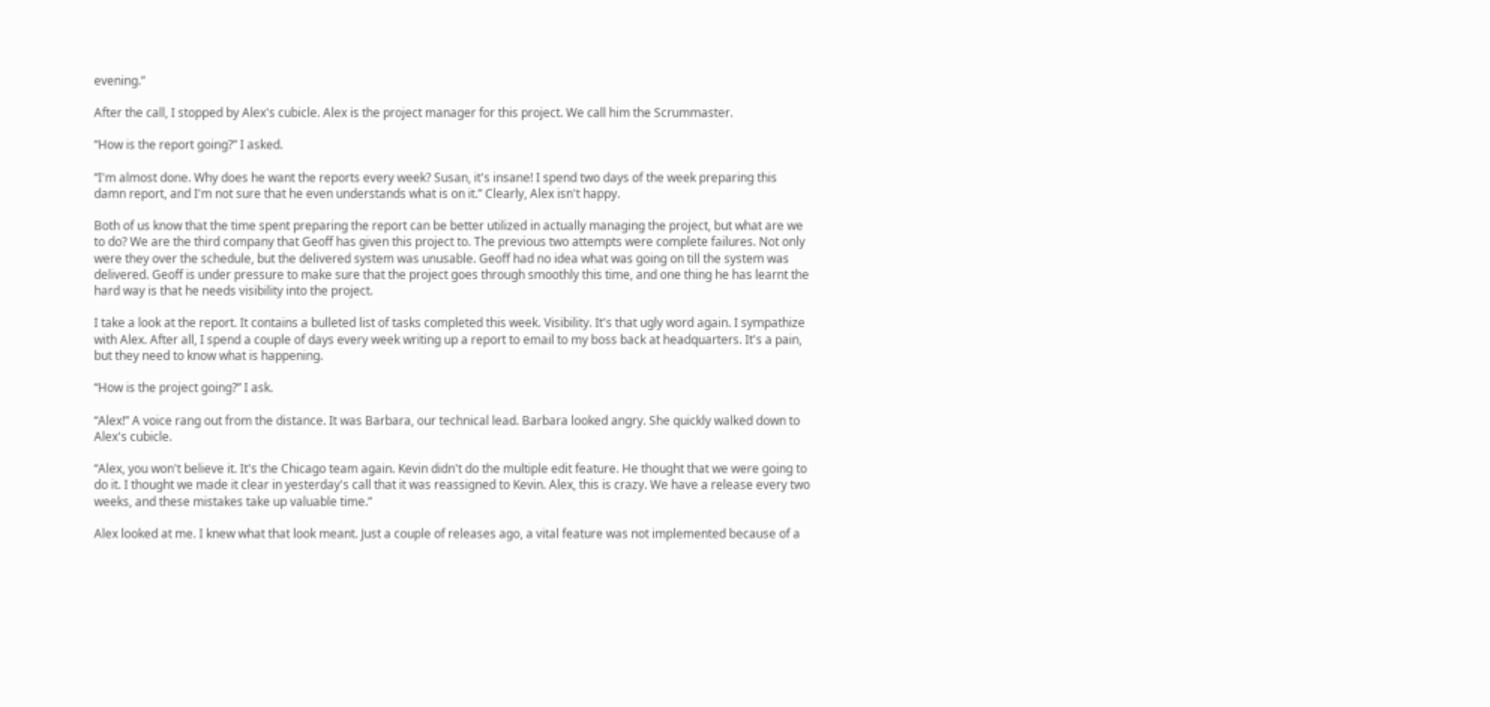evening.”

After the call, I stopped by Alex's cubicle. Alex is the project manager for this project. We call him the Scrummaster.

“How is the report going?” I asked.

“I'm almost done. Why does he want the reports every week? Susan, it's insane! I spend two days of the week preparing this damn report, and I'm not sure that he even understands what is on it.” Clearly, Alex isn't happy.

Both of us know that the time spent preparing the report can be better utilized in actually managing the project, but what are we to do? We are the third company that Geoff has given this project to. The previous two attempts were complete failures. Not only were they over the schedule, but the delivered system was unusable. Geoff had no idea what was going on till the system was delivered. Geoff is under pressure to make sure that the project goes through smoothly this time, and one thing he has learnt the hard way is that he needs visibility into the project.

I take a look at the report. It contains a bulleted list of tasks completed this week. Visibility. It's that ugly word again. I sympathize with Alex. After all, I spend a couple of days every week writing up a report to email to my boss back at headquarters. It's a pain, but they need to know what is happening.

“How is the project going?” I ask.

“Alex!” A voice rang out from the distance. It was Barbara, our technical lead. Barbara looked angry. She quickly walked down to Alex's cubicle.

“Alex, you won't believe it. It's the Chicago team again. Kevin didn't do the multiple edit feature. He thought that we were going to do it. I thought we made it clear in yesterday's call that it was reassigned to Kevin. Alex, this is crazy. We have a release every two weeks, and these mistakes take up valuable time.”

Alex looked at me. I knew what that look meant. Just a couple of releases ago, a vital feature was not implemented because of a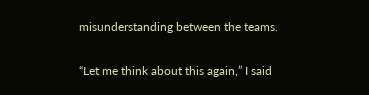misunderstanding between the teams.

“Let me think about this again,” I said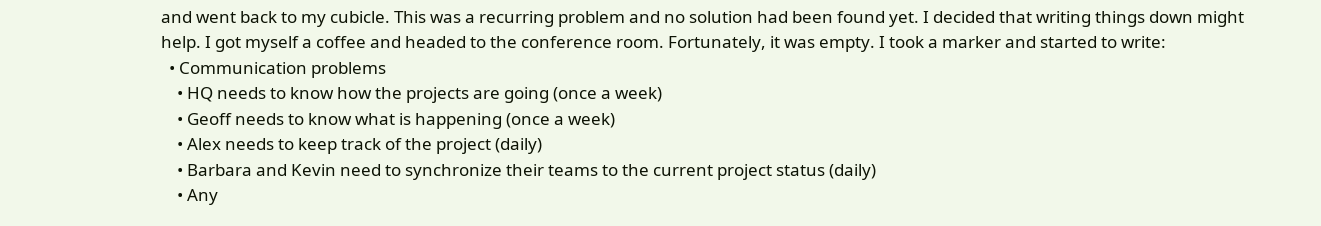and went back to my cubicle. This was a recurring problem and no solution had been found yet. I decided that writing things down might help. I got myself a coffee and headed to the conference room. Fortunately, it was empty. I took a marker and started to write:
  • Communication problems
    • HQ needs to know how the projects are going (once a week)
    • Geoff needs to know what is happening (once a week)
    • Alex needs to keep track of the project (daily)
    • Barbara and Kevin need to synchronize their teams to the current project status (daily)
    • Any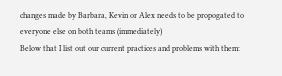changes made by Barbara, Kevin or Alex needs to be propogated to everyone else on both teams (immediately)
Below that I list out our current practices and problems with them: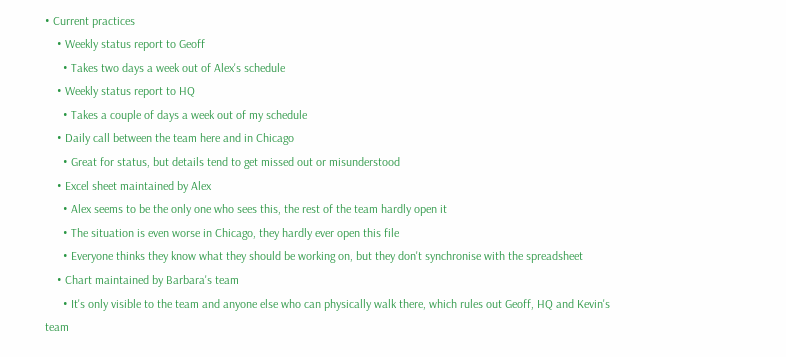• Current practices
    • Weekly status report to Geoff
      • Takes two days a week out of Alex's schedule
    • Weekly status report to HQ
      • Takes a couple of days a week out of my schedule
    • Daily call between the team here and in Chicago
      • Great for status, but details tend to get missed out or misunderstood
    • Excel sheet maintained by Alex
      • Alex seems to be the only one who sees this, the rest of the team hardly open it
      • The situation is even worse in Chicago, they hardly ever open this file
      • Everyone thinks they know what they should be working on, but they don't synchronise with the spreadsheet
    • Chart maintained by Barbara's team
      • It's only visible to the team and anyone else who can physically walk there, which rules out Geoff, HQ and Kevin's team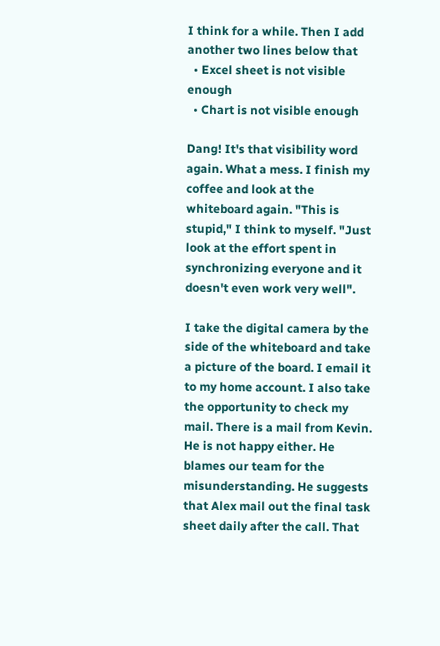I think for a while. Then I add another two lines below that
  • Excel sheet is not visible enough
  • Chart is not visible enough

Dang! It's that visibility word again. What a mess. I finish my coffee and look at the whiteboard again. "This is stupid," I think to myself. "Just look at the effort spent in synchronizing everyone and it doesn't even work very well".

I take the digital camera by the side of the whiteboard and take a picture of the board. I email it to my home account. I also take the opportunity to check my mail. There is a mail from Kevin. He is not happy either. He blames our team for the misunderstanding. He suggests that Alex mail out the final task sheet daily after the call. That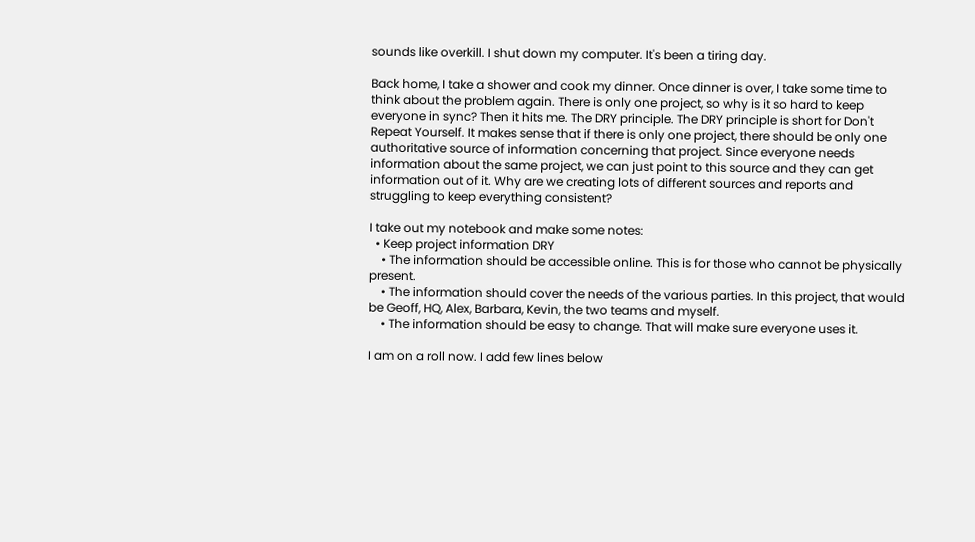sounds like overkill. I shut down my computer. It's been a tiring day.

Back home, I take a shower and cook my dinner. Once dinner is over, I take some time to think about the problem again. There is only one project, so why is it so hard to keep everyone in sync? Then it hits me. The DRY principle. The DRY principle is short for Don't Repeat Yourself. It makes sense that if there is only one project, there should be only one authoritative source of information concerning that project. Since everyone needs information about the same project, we can just point to this source and they can get information out of it. Why are we creating lots of different sources and reports and struggling to keep everything consistent?

I take out my notebook and make some notes:
  • Keep project information DRY
    • The information should be accessible online. This is for those who cannot be physically present.
    • The information should cover the needs of the various parties. In this project, that would be Geoff, HQ, Alex, Barbara, Kevin, the two teams and myself.
    • The information should be easy to change. That will make sure everyone uses it.

I am on a roll now. I add few lines below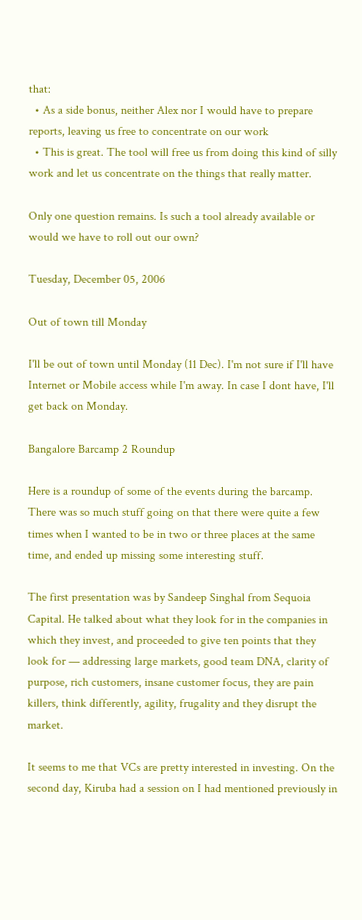that:
  • As a side bonus, neither Alex nor I would have to prepare reports, leaving us free to concentrate on our work
  • This is great. The tool will free us from doing this kind of silly work and let us concentrate on the things that really matter.

Only one question remains. Is such a tool already available or would we have to roll out our own?

Tuesday, December 05, 2006

Out of town till Monday

I'll be out of town until Monday (11 Dec). I'm not sure if I'll have Internet or Mobile access while I'm away. In case I dont have, I'll get back on Monday.

Bangalore Barcamp 2 Roundup

Here is a roundup of some of the events during the barcamp. There was so much stuff going on that there were quite a few times when I wanted to be in two or three places at the same time, and ended up missing some interesting stuff.

The first presentation was by Sandeep Singhal from Sequoia Capital. He talked about what they look for in the companies in which they invest, and proceeded to give ten points that they look for — addressing large markets, good team DNA, clarity of purpose, rich customers, insane customer focus, they are pain killers, think differently, agility, frugality and they disrupt the market.

It seems to me that VCs are pretty interested in investing. On the second day, Kiruba had a session on I had mentioned previously in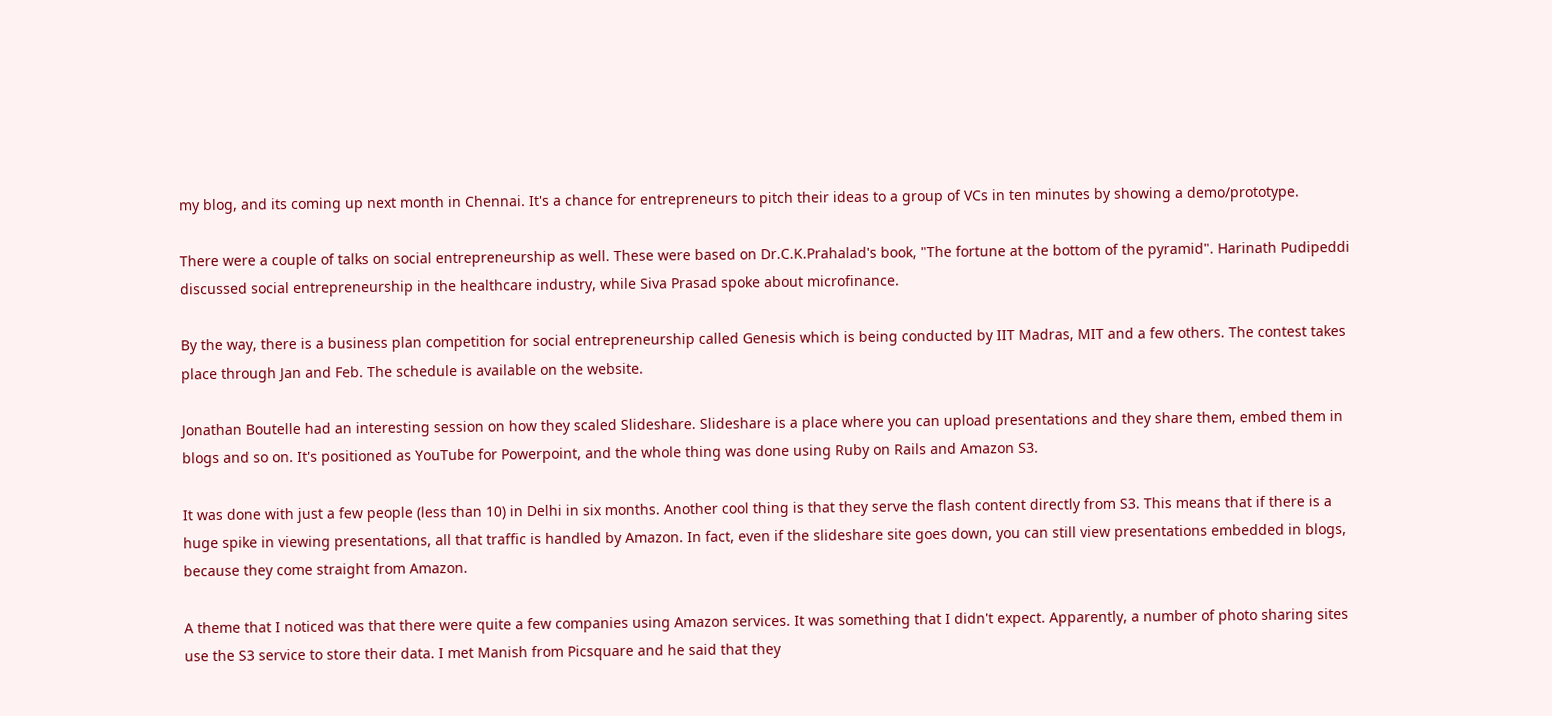my blog, and its coming up next month in Chennai. It's a chance for entrepreneurs to pitch their ideas to a group of VCs in ten minutes by showing a demo/prototype.

There were a couple of talks on social entrepreneurship as well. These were based on Dr.C.K.Prahalad's book, "The fortune at the bottom of the pyramid". Harinath Pudipeddi discussed social entrepreneurship in the healthcare industry, while Siva Prasad spoke about microfinance.

By the way, there is a business plan competition for social entrepreneurship called Genesis which is being conducted by IIT Madras, MIT and a few others. The contest takes place through Jan and Feb. The schedule is available on the website.

Jonathan Boutelle had an interesting session on how they scaled Slideshare. Slideshare is a place where you can upload presentations and they share them, embed them in blogs and so on. It's positioned as YouTube for Powerpoint, and the whole thing was done using Ruby on Rails and Amazon S3.

It was done with just a few people (less than 10) in Delhi in six months. Another cool thing is that they serve the flash content directly from S3. This means that if there is a huge spike in viewing presentations, all that traffic is handled by Amazon. In fact, even if the slideshare site goes down, you can still view presentations embedded in blogs, because they come straight from Amazon.

A theme that I noticed was that there were quite a few companies using Amazon services. It was something that I didn't expect. Apparently, a number of photo sharing sites use the S3 service to store their data. I met Manish from Picsquare and he said that they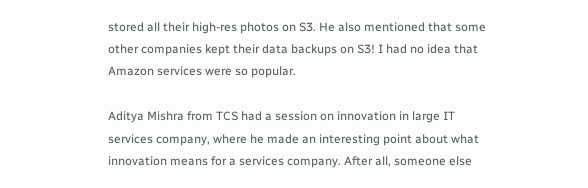stored all their high-res photos on S3. He also mentioned that some other companies kept their data backups on S3! I had no idea that Amazon services were so popular.

Aditya Mishra from TCS had a session on innovation in large IT services company, where he made an interesting point about what innovation means for a services company. After all, someone else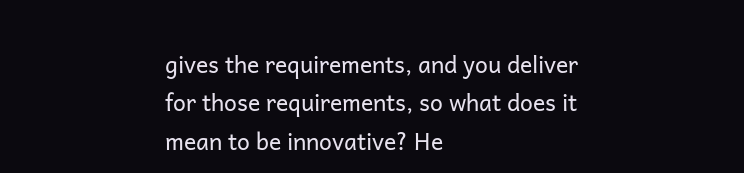gives the requirements, and you deliver for those requirements, so what does it mean to be innovative? He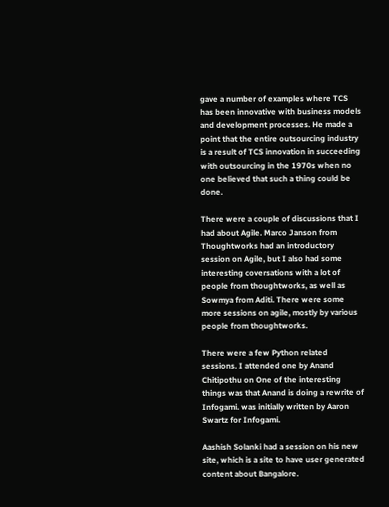gave a number of examples where TCS has been innovative with business models and development processes. He made a point that the entire outsourcing industry is a result of TCS innovation in succeeding with outsourcing in the 1970s when no one believed that such a thing could be done.

There were a couple of discussions that I had about Agile. Marco Janson from Thoughtworks had an introductory session on Agile, but I also had some interesting coversations with a lot of people from thoughtworks, as well as Sowmya from Aditi. There were some more sessions on agile, mostly by various people from thoughtworks.

There were a few Python related sessions. I attended one by Anand Chitipothu on One of the interesting things was that Anand is doing a rewrite of Infogami. was initially written by Aaron Swartz for Infogami.

Aashish Solanki had a session on his new site, which is a site to have user generated content about Bangalore.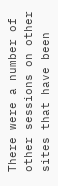There were a number of other sessions on other sites that have been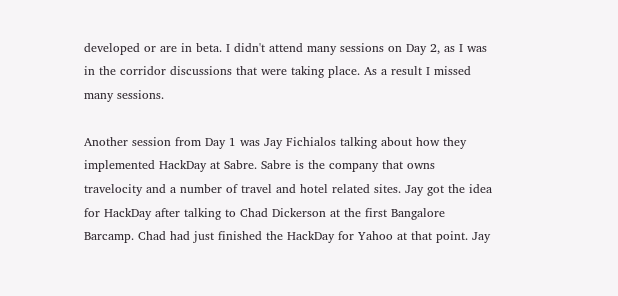developed or are in beta. I didn't attend many sessions on Day 2, as I was in the corridor discussions that were taking place. As a result I missed many sessions.

Another session from Day 1 was Jay Fichialos talking about how they implemented HackDay at Sabre. Sabre is the company that owns travelocity and a number of travel and hotel related sites. Jay got the idea for HackDay after talking to Chad Dickerson at the first Bangalore Barcamp. Chad had just finished the HackDay for Yahoo at that point. Jay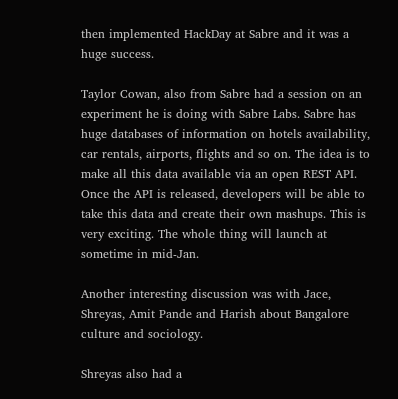then implemented HackDay at Sabre and it was a huge success.

Taylor Cowan, also from Sabre had a session on an experiment he is doing with Sabre Labs. Sabre has huge databases of information on hotels availability, car rentals, airports, flights and so on. The idea is to make all this data available via an open REST API. Once the API is released, developers will be able to take this data and create their own mashups. This is very exciting. The whole thing will launch at sometime in mid-Jan.

Another interesting discussion was with Jace, Shreyas, Amit Pande and Harish about Bangalore culture and sociology.

Shreyas also had a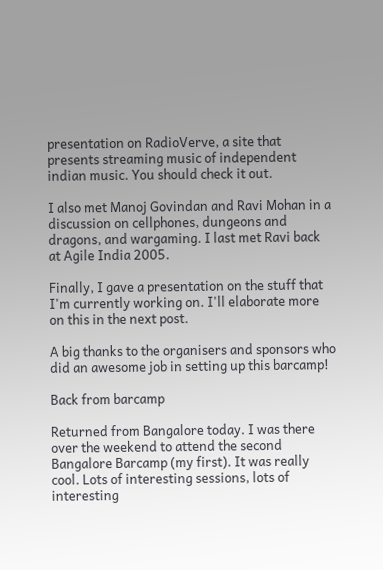presentation on RadioVerve, a site that presents streaming music of independent indian music. You should check it out.

I also met Manoj Govindan and Ravi Mohan in a discussion on cellphones, dungeons and dragons, and wargaming. I last met Ravi back at Agile India 2005.

Finally, I gave a presentation on the stuff that I'm currently working on. I'll elaborate more on this in the next post.

A big thanks to the organisers and sponsors who did an awesome job in setting up this barcamp!

Back from barcamp

Returned from Bangalore today. I was there over the weekend to attend the second Bangalore Barcamp (my first). It was really cool. Lots of interesting sessions, lots of interesting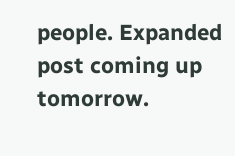people. Expanded post coming up tomorrow.